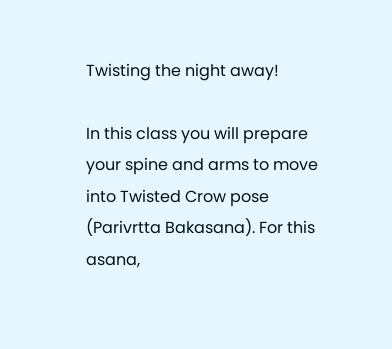Twisting the night away!

In this class you will prepare your spine and arms to move into Twisted Crow pose (Parivrtta Bakasana). For this asana,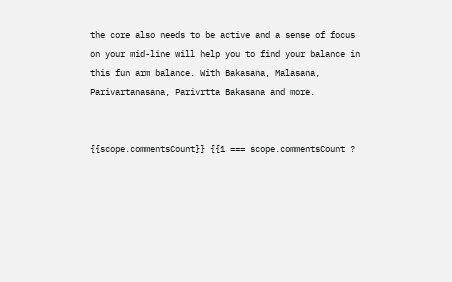the core also needs to be active and a sense of focus on your mid-line will help you to find your balance in this fun arm balance. With Bakasana, Malasana, Parivartanasana, Parivrtta Bakasana and more.


{{scope.commentsCount}} {{1 === scope.commentsCount ?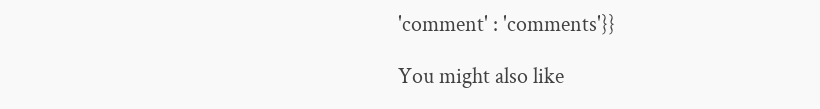'comment' : 'comments'}}

You might also like